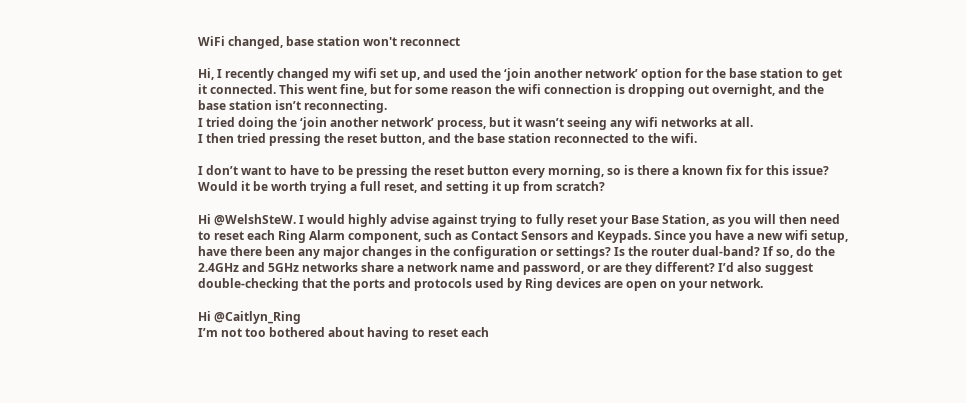WiFi changed, base station won't reconnect

Hi, I recently changed my wifi set up, and used the ‘join another network’ option for the base station to get it connected. This went fine, but for some reason the wifi connection is dropping out overnight, and the base station isn’t reconnecting.
I tried doing the ‘join another network’ process, but it wasn’t seeing any wifi networks at all.
I then tried pressing the reset button, and the base station reconnected to the wifi.

I don’t want to have to be pressing the reset button every morning, so is there a known fix for this issue?
Would it be worth trying a full reset, and setting it up from scratch?

Hi @WelshSteW. I would highly advise against trying to fully reset your Base Station, as you will then need to reset each Ring Alarm component, such as Contact Sensors and Keypads. Since you have a new wifi setup, have there been any major changes in the configuration or settings? Is the router dual-band? If so, do the 2.4GHz and 5GHz networks share a network name and password, or are they different? I’d also suggest double-checking that the ports and protocols used by Ring devices are open on your network.

Hi @Caitlyn_Ring
I’m not too bothered about having to reset each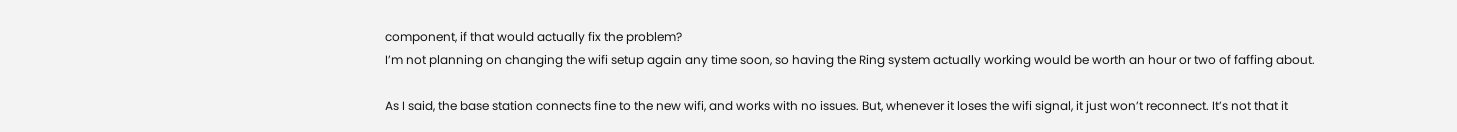component, if that would actually fix the problem?
I’m not planning on changing the wifi setup again any time soon, so having the Ring system actually working would be worth an hour or two of faffing about.

As I said, the base station connects fine to the new wifi, and works with no issues. But, whenever it loses the wifi signal, it just won’t reconnect. It’s not that it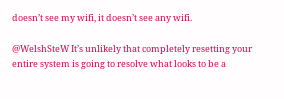doesn’t see my wifi, it doesn’t see any wifi.

@WelshSteW It’s unlikely that completely resetting your entire system is going to resolve what looks to be a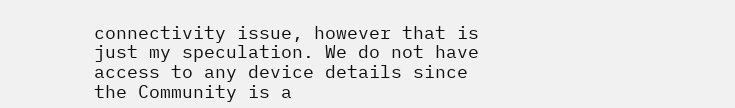connectivity issue, however that is just my speculation. We do not have access to any device details since the Community is a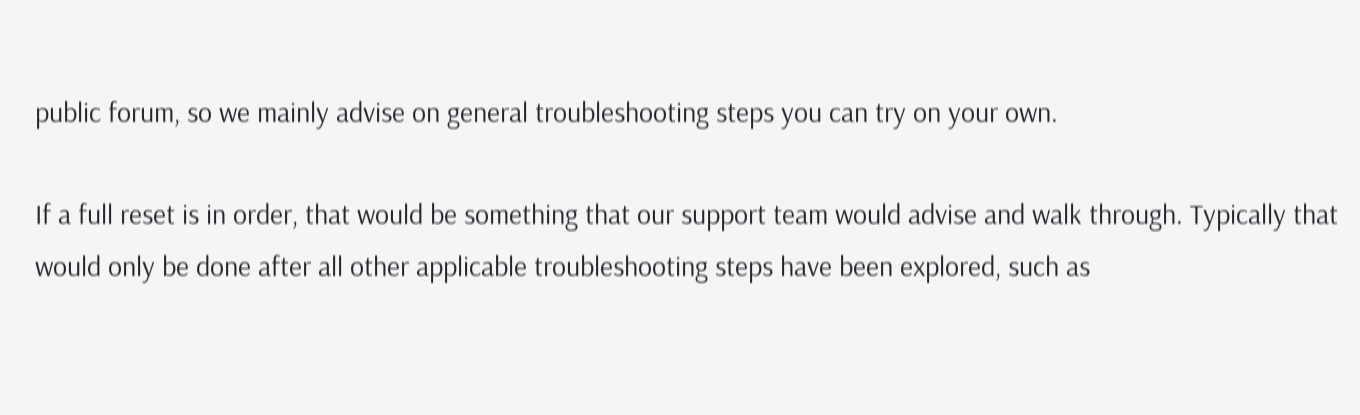public forum, so we mainly advise on general troubleshooting steps you can try on your own.

If a full reset is in order, that would be something that our support team would advise and walk through. Typically that would only be done after all other applicable troubleshooting steps have been explored, such as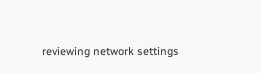reviewing network settings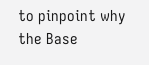to pinpoint why the Base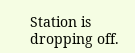Station is dropping off.